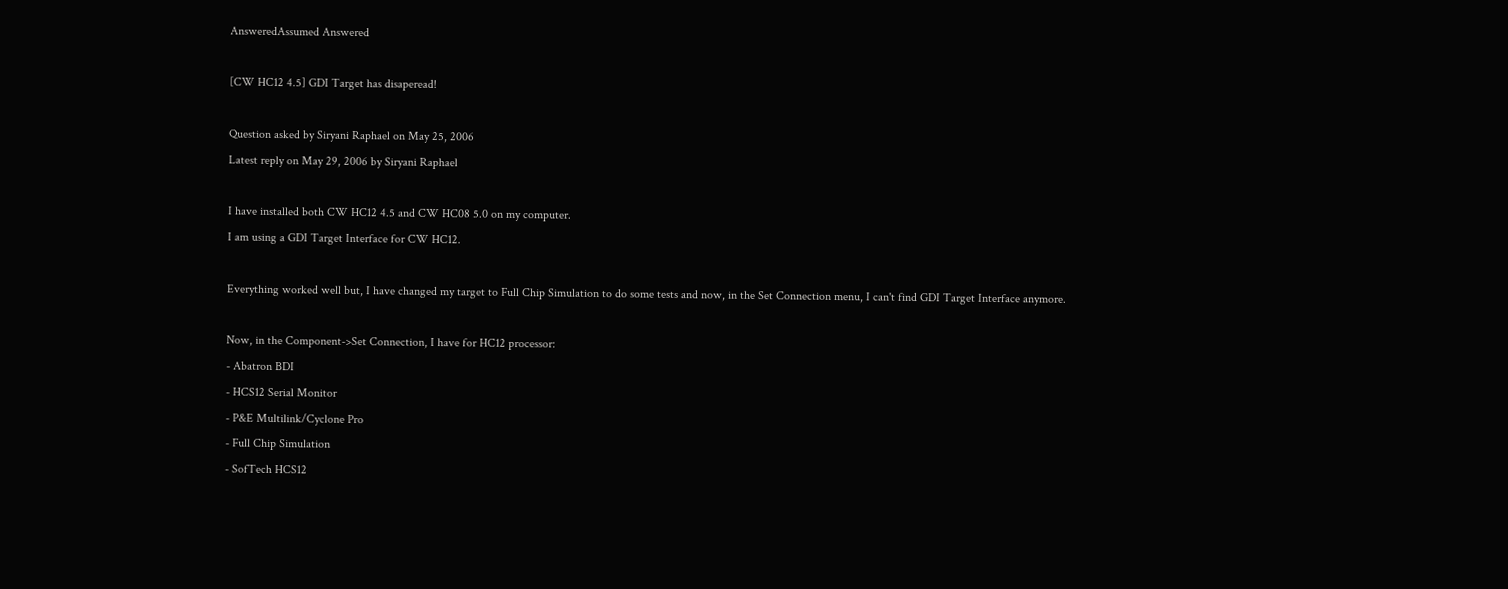AnsweredAssumed Answered

[CW HC12 4.5] GDI Target has disaperead!

Question asked by Siryani Raphael on May 25, 2006
Latest reply on May 29, 2006 by Siryani Raphael

I have installed both CW HC12 4.5 and CW HC08 5.0 on my computer.
I am using a GDI Target Interface for CW HC12.

Everything worked well but, I have changed my target to Full Chip Simulation to do some tests and now, in the Set Connection menu, I can't find GDI Target Interface anymore.

Now, in the Component->Set Connection, I have for HC12 processor:
- Abatron BDI
- HCS12 Serial Monitor
- P&E Multilink/Cyclone Pro
- Full Chip Simulation
- SofTech HCS12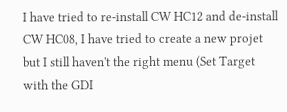I have tried to re-install CW HC12 and de-install CW HC08, I have tried to create a new projet but I still haven't the right menu (Set Target with the GDI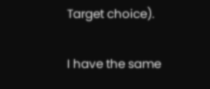Target choice).

I have the same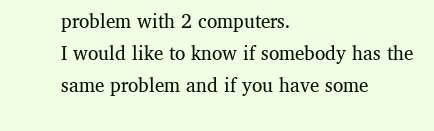problem with 2 computers.
I would like to know if somebody has the same problem and if you have some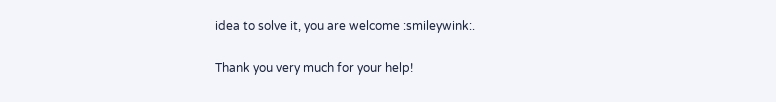idea to solve it, you are welcome :smileywink:.

Thank you very much for your help!